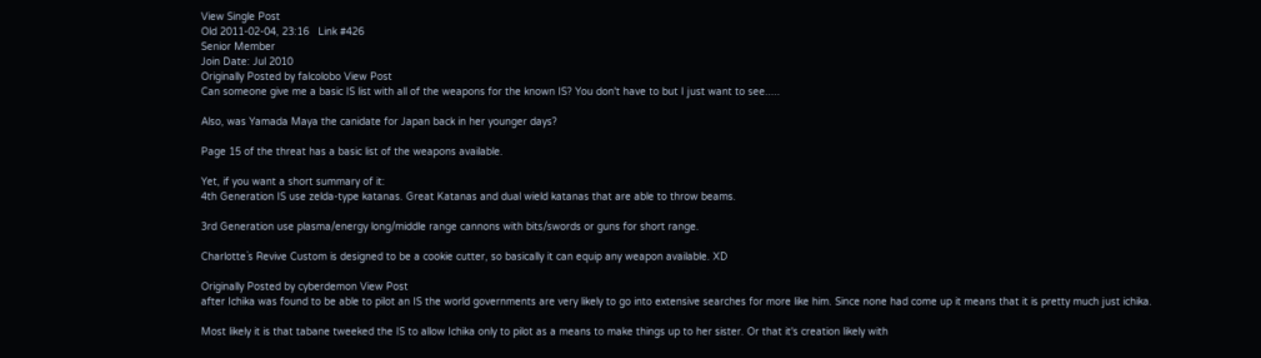View Single Post
Old 2011-02-04, 23:16   Link #426
Senior Member
Join Date: Jul 2010
Originally Posted by falcolobo View Post
Can someone give me a basic IS list with all of the weapons for the known IS? You don't have to but I just want to see.....

Also, was Yamada Maya the canidate for Japan back in her younger days?

Page 15 of the threat has a basic list of the weapons available.

Yet, if you want a short summary of it:
4th Generation IS use zelda-type katanas. Great Katanas and dual wield katanas that are able to throw beams.

3rd Generation use plasma/energy long/middle range cannons with bits/swords or guns for short range.

Charlotte`s Revive Custom is designed to be a cookie cutter, so basically it can equip any weapon available. XD

Originally Posted by cyberdemon View Post
after Ichika was found to be able to pilot an IS the world governments are very likely to go into extensive searches for more like him. Since none had come up it means that it is pretty much just ichika.

Most likely it is that tabane tweeked the IS to allow Ichika only to pilot as a means to make things up to her sister. Or that it's creation likely with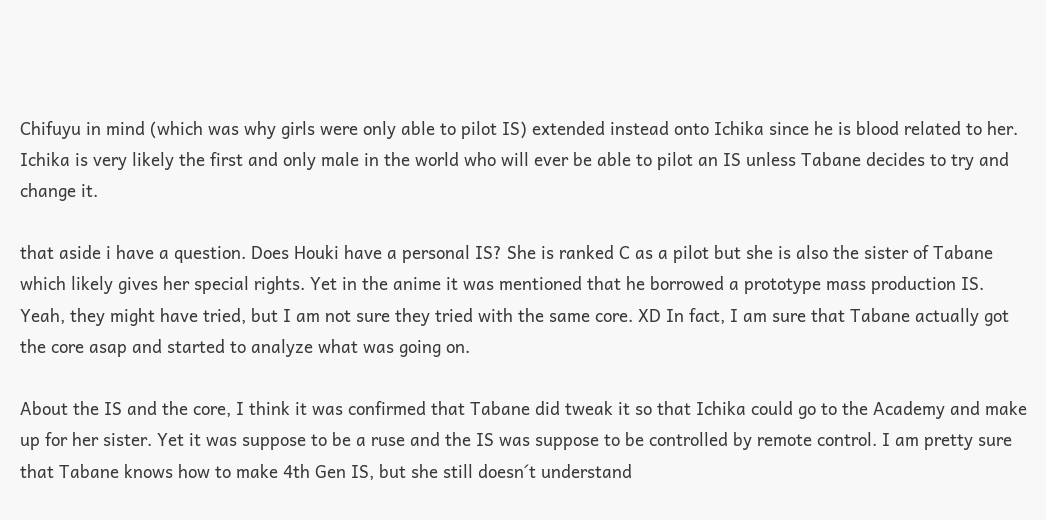Chifuyu in mind (which was why girls were only able to pilot IS) extended instead onto Ichika since he is blood related to her. Ichika is very likely the first and only male in the world who will ever be able to pilot an IS unless Tabane decides to try and change it.

that aside i have a question. Does Houki have a personal IS? She is ranked C as a pilot but she is also the sister of Tabane which likely gives her special rights. Yet in the anime it was mentioned that he borrowed a prototype mass production IS.
Yeah, they might have tried, but I am not sure they tried with the same core. XD In fact, I am sure that Tabane actually got the core asap and started to analyze what was going on.

About the IS and the core, I think it was confirmed that Tabane did tweak it so that Ichika could go to the Academy and make up for her sister. Yet it was suppose to be a ruse and the IS was suppose to be controlled by remote control. I am pretty sure that Tabane knows how to make 4th Gen IS, but she still doesn´t understand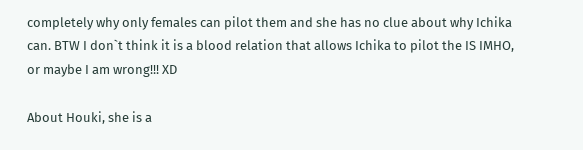completely why only females can pilot them and she has no clue about why Ichika can. BTW I don`t think it is a blood relation that allows Ichika to pilot the IS IMHO, or maybe I am wrong!!! XD

About Houki, she is a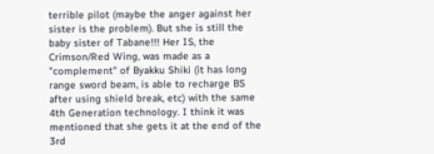terrible pilot (maybe the anger against her sister is the problem). But she is still the baby sister of Tabane!!! Her IS, the Crimson/Red Wing, was made as a "complement" of Byakku Shiki (it has long range sword beam, is able to recharge BS after using shield break, etc) with the same 4th Generation technology. I think it was mentioned that she gets it at the end of the 3rd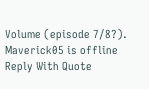Volume (episode 7/8?).
Maverick05 is offline   Reply With Quote